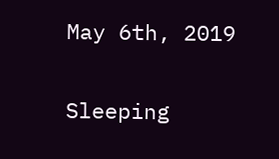May 6th, 2019

Sleeping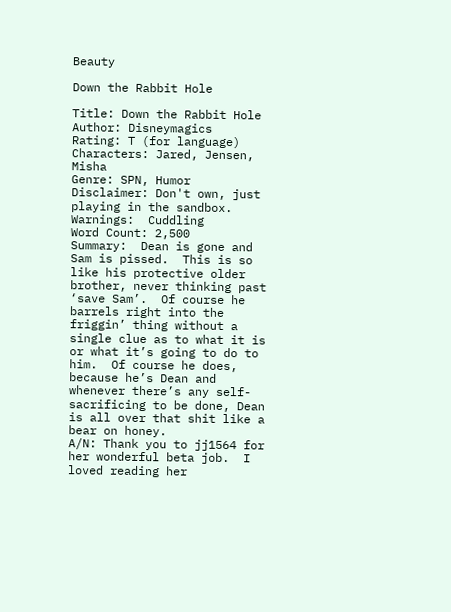Beauty

Down the Rabbit Hole

Title: Down the Rabbit Hole
Author: Disneymagics
Rating: T (for language)
Characters: Jared, Jensen, Misha
Genre: SPN, Humor
Disclaimer: Don't own, just playing in the sandbox.
Warnings:  Cuddling
Word Count: 2,500
Summary:  Dean is gone and Sam is pissed.  This is so like his protective older brother, never thinking past ‘save Sam’.  Of course he barrels right into the friggin’ thing without a single clue as to what it is or what it’s going to do to him.  Of course he does, because he’s Dean and whenever there’s any self-sacrificing to be done, Dean is all over that shit like a bear on honey.
A/N: Thank you to jj1564 for her wonderful beta job.  I loved reading her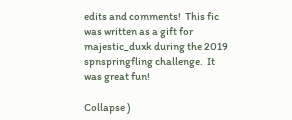edits and comments!  This fic was written as a gift for majestic_duxk during the 2019 spnspringfling challenge.  It was great fun!

Collapse )